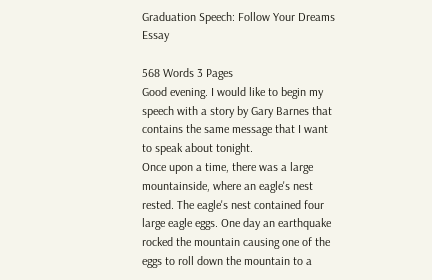Graduation Speech: Follow Your Dreams Essay

568 Words 3 Pages
Good evening. I would like to begin my speech with a story by Gary Barnes that contains the same message that I want to speak about tonight.
Once upon a time, there was a large mountainside, where an eagle's nest rested. The eagle's nest contained four large eagle eggs. One day an earthquake rocked the mountain causing one of the eggs to roll down the mountain to a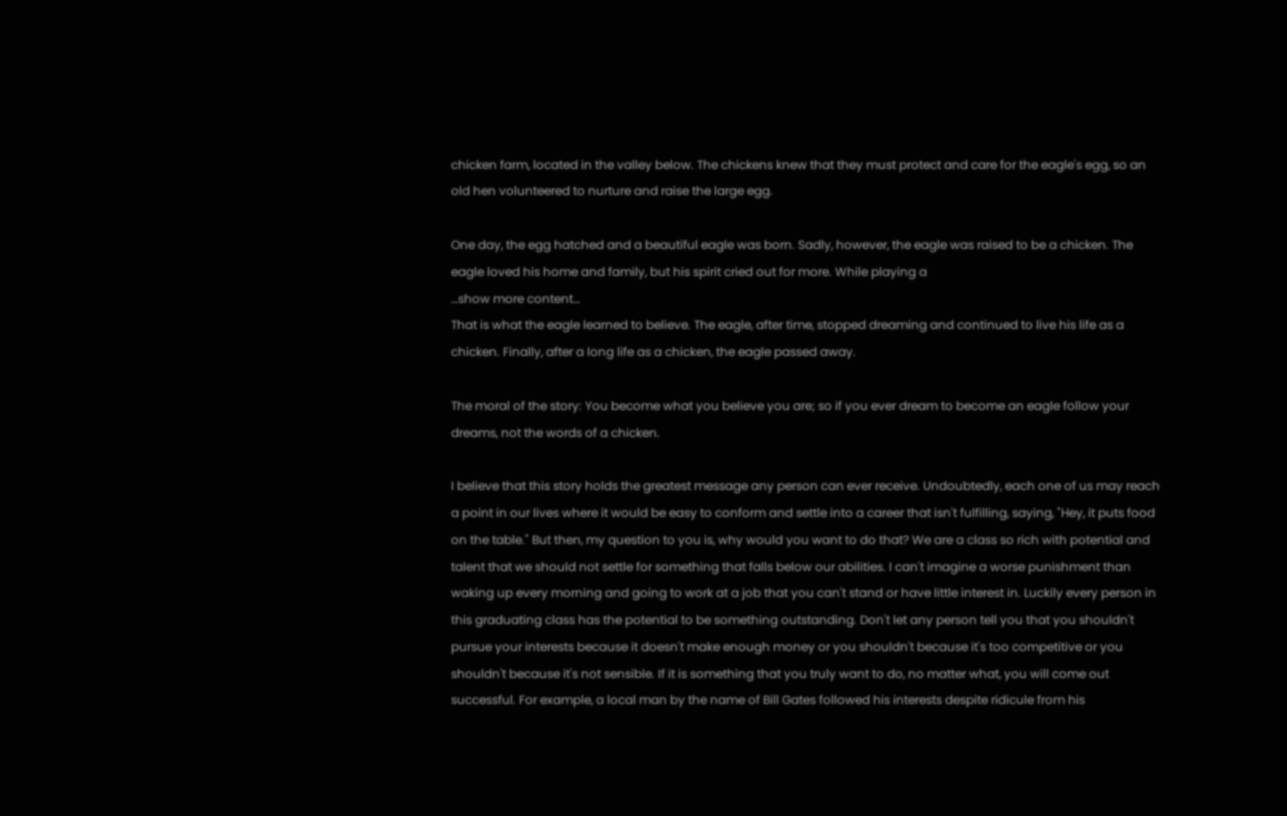chicken farm, located in the valley below. The chickens knew that they must protect and care for the eagle's egg, so an old hen volunteered to nurture and raise the large egg.

One day, the egg hatched and a beautiful eagle was born. Sadly, however, the eagle was raised to be a chicken. The eagle loved his home and family, but his spirit cried out for more. While playing a
…show more content…
That is what the eagle learned to believe. The eagle, after time, stopped dreaming and continued to live his life as a chicken. Finally, after a long life as a chicken, the eagle passed away.

The moral of the story: You become what you believe you are; so if you ever dream to become an eagle follow your dreams, not the words of a chicken.

I believe that this story holds the greatest message any person can ever receive. Undoubtedly, each one of us may reach a point in our lives where it would be easy to conform and settle into a career that isn't fulfilling, saying, "Hey, it puts food on the table." But then, my question to you is, why would you want to do that? We are a class so rich with potential and talent that we should not settle for something that falls below our abilities. I can't imagine a worse punishment than waking up every morning and going to work at a job that you can't stand or have little interest in. Luckily every person in this graduating class has the potential to be something outstanding. Don't let any person tell you that you shouldn't pursue your interests because it doesn't make enough money or you shouldn't because it's too competitive or you shouldn't because it's not sensible. If it is something that you truly want to do, no matter what, you will come out successful. For example, a local man by the name of Bill Gates followed his interests despite ridicule from his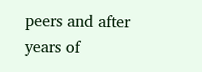peers and after years of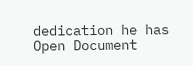dedication he has
Open Document